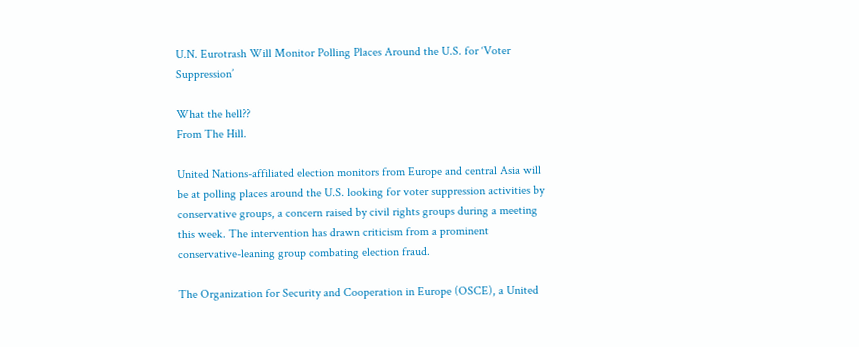U.N. Eurotrash Will Monitor Polling Places Around the U.S. for ‘Voter Suppression’

What the hell??
From The Hill.

United Nations-affiliated election monitors from Europe and central Asia will be at polling places around the U.S. looking for voter suppression activities by conservative groups, a concern raised by civil rights groups during a meeting this week. The intervention has drawn criticism from a prominent conservative-leaning group combating election fraud.

The Organization for Security and Cooperation in Europe (OSCE), a United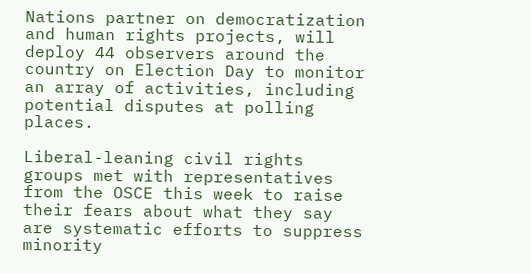Nations partner on democratization and human rights projects, will deploy 44 observers around the country on Election Day to monitor an array of activities, including potential disputes at polling places.

Liberal-leaning civil rights groups met with representatives from the OSCE this week to raise their fears about what they say are systematic efforts to suppress minority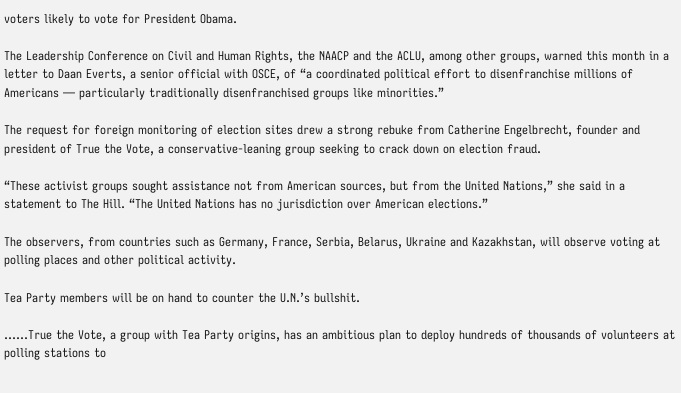voters likely to vote for President Obama.

The Leadership Conference on Civil and Human Rights, the NAACP and the ACLU, among other groups, warned this month in a letter to Daan Everts, a senior official with OSCE, of “a coordinated political effort to disenfranchise millions of Americans — particularly traditionally disenfranchised groups like minorities.”

The request for foreign monitoring of election sites drew a strong rebuke from Catherine Engelbrecht, founder and president of True the Vote, a conservative-leaning group seeking to crack down on election fraud.

“These activist groups sought assistance not from American sources, but from the United Nations,” she said in a statement to The Hill. “The United Nations has no jurisdiction over American elections.”

The observers, from countries such as Germany, France, Serbia, Belarus, Ukraine and Kazakhstan, will observe voting at polling places and other political activity.

Tea Party members will be on hand to counter the U.N.’s bullshit.

……True the Vote, a group with Tea Party origins, has an ambitious plan to deploy hundreds of thousands of volunteers at polling stations to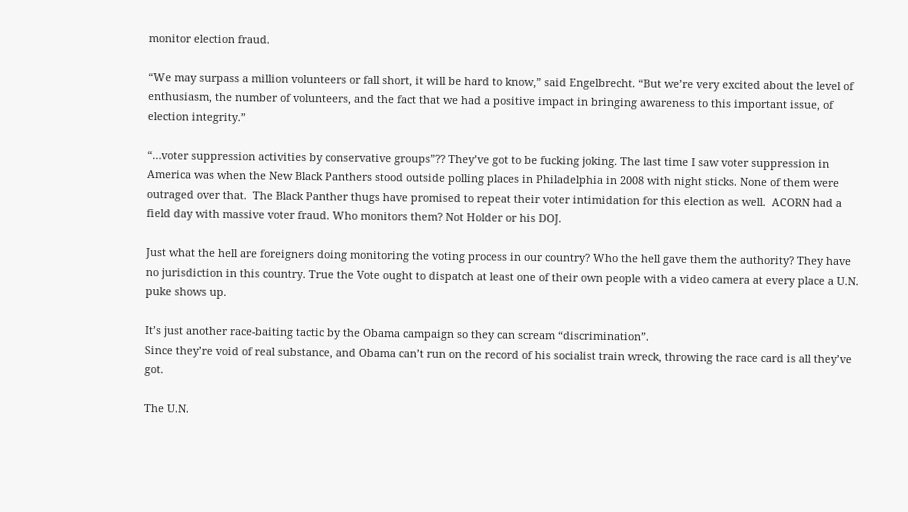monitor election fraud.

“We may surpass a million volunteers or fall short, it will be hard to know,” said Engelbrecht. “But we’re very excited about the level of enthusiasm, the number of volunteers, and the fact that we had a positive impact in bringing awareness to this important issue, of election integrity.”

“…voter suppression activities by conservative groups”?? They’ve got to be fucking joking. The last time I saw voter suppression in America was when the New Black Panthers stood outside polling places in Philadelphia in 2008 with night sticks. None of them were outraged over that.  The Black Panther thugs have promised to repeat their voter intimidation for this election as well.  ACORN had a field day with massive voter fraud. Who monitors them? Not Holder or his DOJ.

Just what the hell are foreigners doing monitoring the voting process in our country? Who the hell gave them the authority? They have no jurisdiction in this country. True the Vote ought to dispatch at least one of their own people with a video camera at every place a U.N. puke shows up.

It’s just another race-baiting tactic by the Obama campaign so they can scream “discrimination”.
Since they’re void of real substance, and Obama can’t run on the record of his socialist train wreck, throwing the race card is all they’ve got.

The U.N.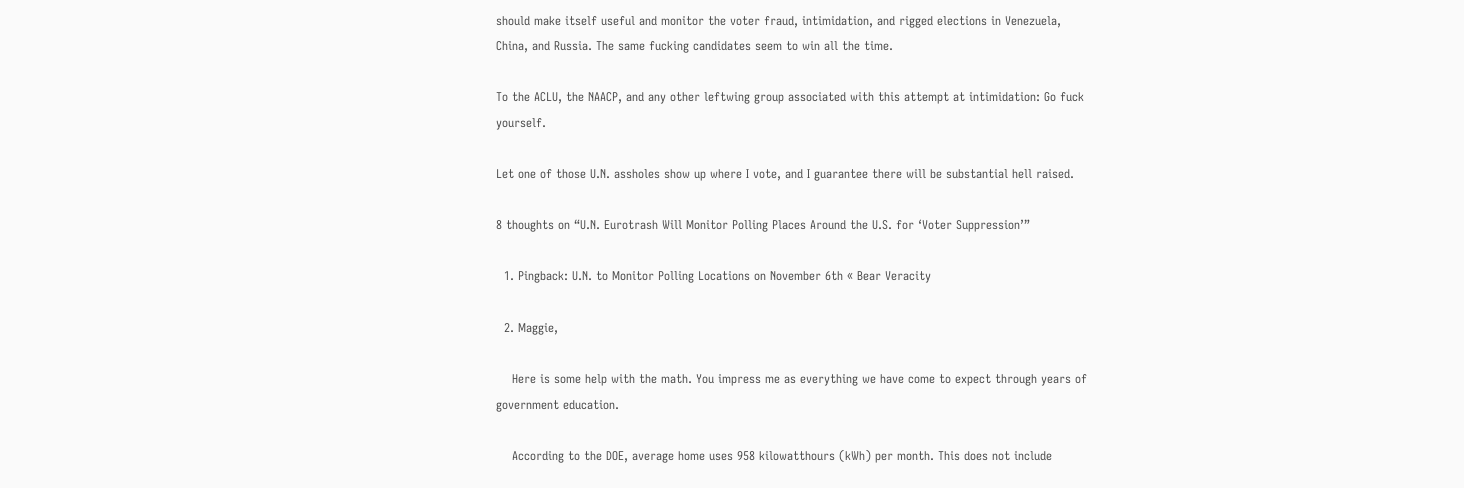should make itself useful and monitor the voter fraud, intimidation, and rigged elections in Venezuela, China, and Russia. The same fucking candidates seem to win all the time.

To the ACLU, the NAACP, and any other leftwing group associated with this attempt at intimidation: Go fuck yourself.

Let one of those U.N. assholes show up where I vote, and I guarantee there will be substantial hell raised.

8 thoughts on “U.N. Eurotrash Will Monitor Polling Places Around the U.S. for ‘Voter Suppression’”

  1. Pingback: U.N. to Monitor Polling Locations on November 6th « Bear Veracity

  2. Maggie,

    Here is some help with the math. You impress me as everything we have come to expect through years of government education.

    According to the DOE, average home uses 958 kilowatthours (kWh) per month. This does not include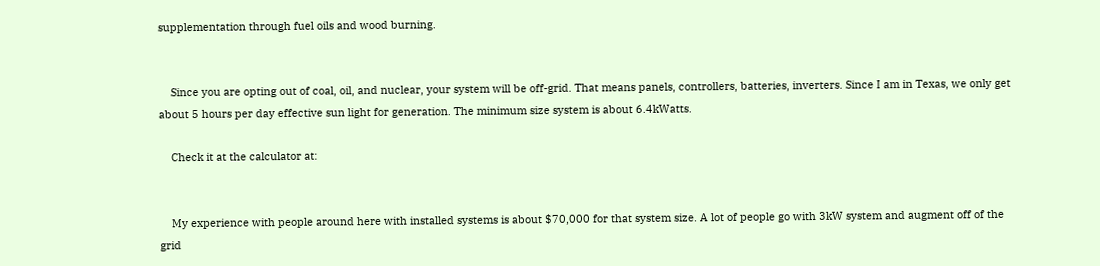supplementation through fuel oils and wood burning.


    Since you are opting out of coal, oil, and nuclear, your system will be off-grid. That means panels, controllers, batteries, inverters. Since I am in Texas, we only get about 5 hours per day effective sun light for generation. The minimum size system is about 6.4kWatts.

    Check it at the calculator at:


    My experience with people around here with installed systems is about $70,000 for that system size. A lot of people go with 3kW system and augment off of the grid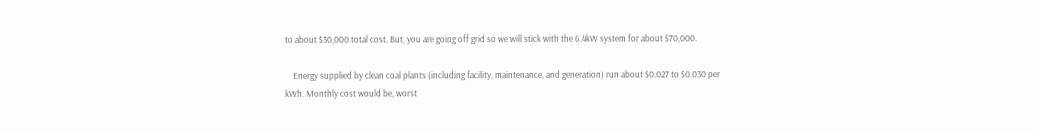to about $30,000 total cost. But, you are going off grid so we will stick with the 6.4kW system for about $70,000.

    Energy supplied by clean coal plants (including facility, maintenance, and generation) run about $0.027 to $0.030 per kWh. Monthly cost would be, worst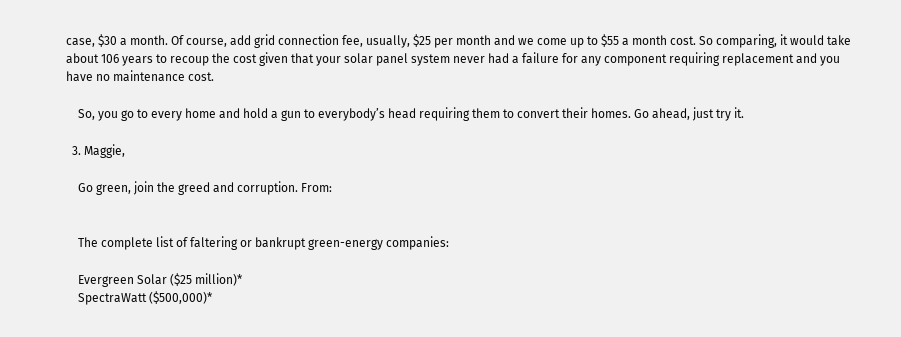case, $30 a month. Of course, add grid connection fee, usually, $25 per month and we come up to $55 a month cost. So comparing, it would take about 106 years to recoup the cost given that your solar panel system never had a failure for any component requiring replacement and you have no maintenance cost.

    So, you go to every home and hold a gun to everybody’s head requiring them to convert their homes. Go ahead, just try it.

  3. Maggie,

    Go green, join the greed and corruption. From:


    The complete list of faltering or bankrupt green-energy companies:

    Evergreen Solar ($25 million)*
    SpectraWatt ($500,000)*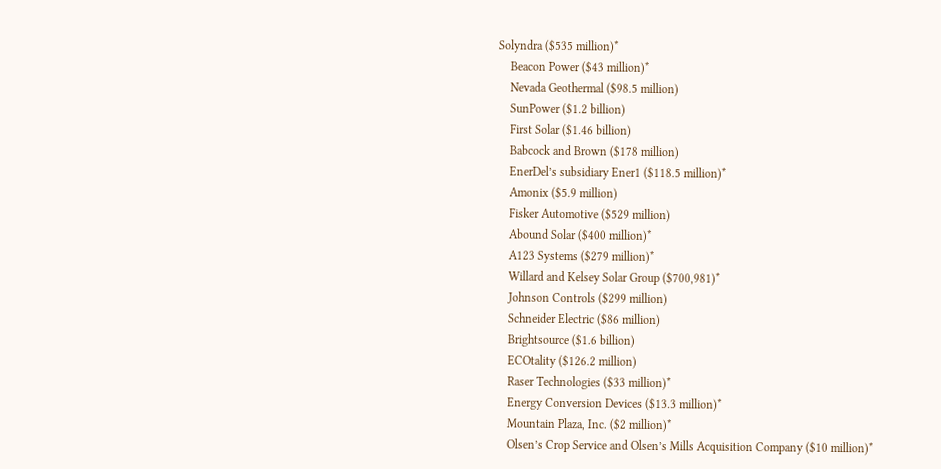Solyndra ($535 million)*
    Beacon Power ($43 million)*
    Nevada Geothermal ($98.5 million)
    SunPower ($1.2 billion)
    First Solar ($1.46 billion)
    Babcock and Brown ($178 million)
    EnerDel’s subsidiary Ener1 ($118.5 million)*
    Amonix ($5.9 million)
    Fisker Automotive ($529 million)
    Abound Solar ($400 million)*
    A123 Systems ($279 million)*
    Willard and Kelsey Solar Group ($700,981)*
    Johnson Controls ($299 million)
    Schneider Electric ($86 million)
    Brightsource ($1.6 billion)
    ECOtality ($126.2 million)
    Raser Technologies ($33 million)*
    Energy Conversion Devices ($13.3 million)*
    Mountain Plaza, Inc. ($2 million)*
    Olsen’s Crop Service and Olsen’s Mills Acquisition Company ($10 million)*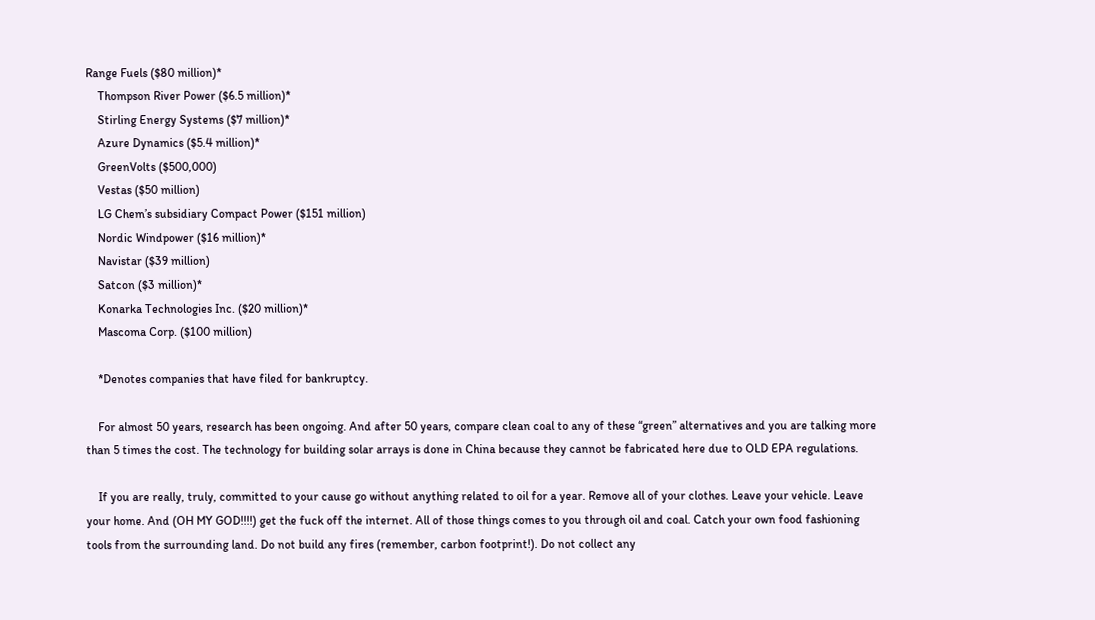Range Fuels ($80 million)*
    Thompson River Power ($6.5 million)*
    Stirling Energy Systems ($7 million)*
    Azure Dynamics ($5.4 million)*
    GreenVolts ($500,000)
    Vestas ($50 million)
    LG Chem’s subsidiary Compact Power ($151 million)
    Nordic Windpower ($16 million)*
    Navistar ($39 million)
    Satcon ($3 million)*
    Konarka Technologies Inc. ($20 million)*
    Mascoma Corp. ($100 million)

    *Denotes companies that have filed for bankruptcy.

    For almost 50 years, research has been ongoing. And after 50 years, compare clean coal to any of these “green” alternatives and you are talking more than 5 times the cost. The technology for building solar arrays is done in China because they cannot be fabricated here due to OLD EPA regulations.

    If you are really, truly, committed to your cause go without anything related to oil for a year. Remove all of your clothes. Leave your vehicle. Leave your home. And (OH MY GOD!!!!) get the fuck off the internet. All of those things comes to you through oil and coal. Catch your own food fashioning tools from the surrounding land. Do not build any fires (remember, carbon footprint!). Do not collect any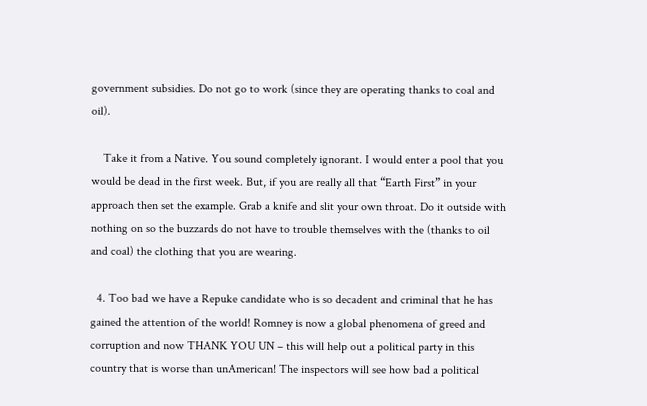government subsidies. Do not go to work (since they are operating thanks to coal and oil).

    Take it from a Native. You sound completely ignorant. I would enter a pool that you would be dead in the first week. But, if you are really all that “Earth First” in your approach then set the example. Grab a knife and slit your own throat. Do it outside with nothing on so the buzzards do not have to trouble themselves with the (thanks to oil and coal) the clothing that you are wearing.

  4. Too bad we have a Repuke candidate who is so decadent and criminal that he has gained the attention of the world! Romney is now a global phenomena of greed and corruption and now THANK YOU UN – this will help out a political party in this country that is worse than unAmerican! The inspectors will see how bad a political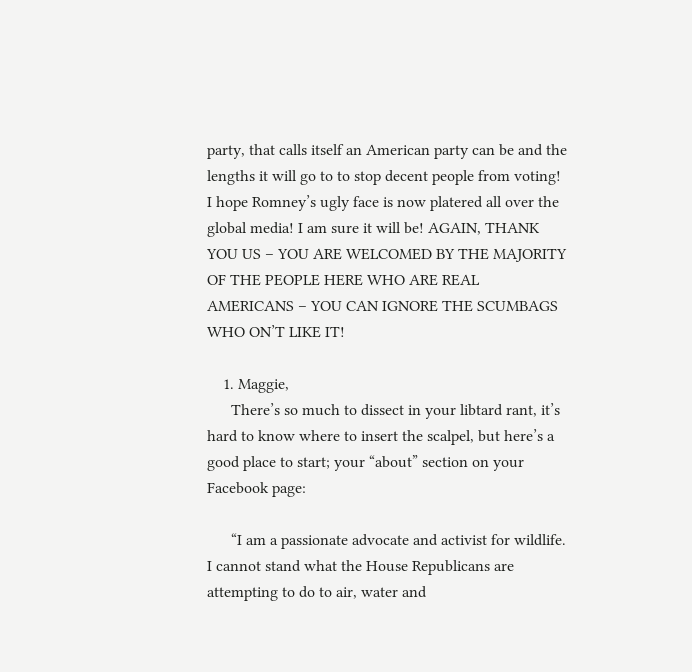party, that calls itself an American party can be and the lengths it will go to to stop decent people from voting! I hope Romney’s ugly face is now platered all over the global media! I am sure it will be! AGAIN, THANK YOU US – YOU ARE WELCOMED BY THE MAJORITY OF THE PEOPLE HERE WHO ARE REAL AMERICANS – YOU CAN IGNORE THE SCUMBAGS WHO ON’T LIKE IT!

    1. Maggie,
      There’s so much to dissect in your libtard rant, it’s hard to know where to insert the scalpel, but here’s a good place to start; your “about” section on your Facebook page:

      “I am a passionate advocate and activist for wildlife. I cannot stand what the House Republicans are attempting to do to air, water and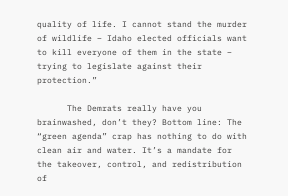quality of life. I cannot stand the murder of wildlife – Idaho elected officials want to kill everyone of them in the state – trying to legislate against their protection.”

      The Demrats really have you brainwashed, don’t they? Bottom line: The “green agenda” crap has nothing to do with clean air and water. It’s a mandate for the takeover, control, and redistribution of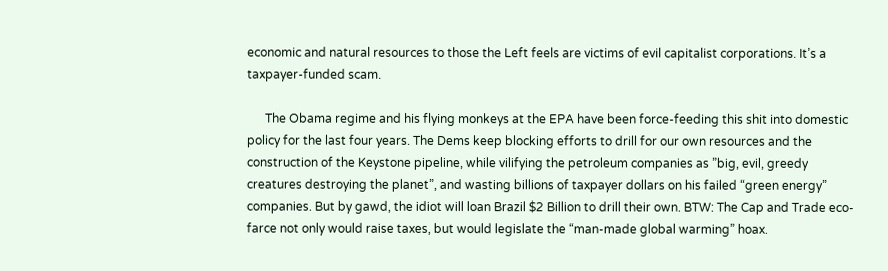economic and natural resources to those the Left feels are victims of evil capitalist corporations. It’s a taxpayer-funded scam.

      The Obama regime and his flying monkeys at the EPA have been force-feeding this shit into domestic policy for the last four years. The Dems keep blocking efforts to drill for our own resources and the construction of the Keystone pipeline, while vilifying the petroleum companies as ”big, evil, greedy creatures destroying the planet”, and wasting billions of taxpayer dollars on his failed “green energy” companies. But by gawd, the idiot will loan Brazil $2 Billion to drill their own. BTW: The Cap and Trade eco-farce not only would raise taxes, but would legislate the “man-made global warming” hoax.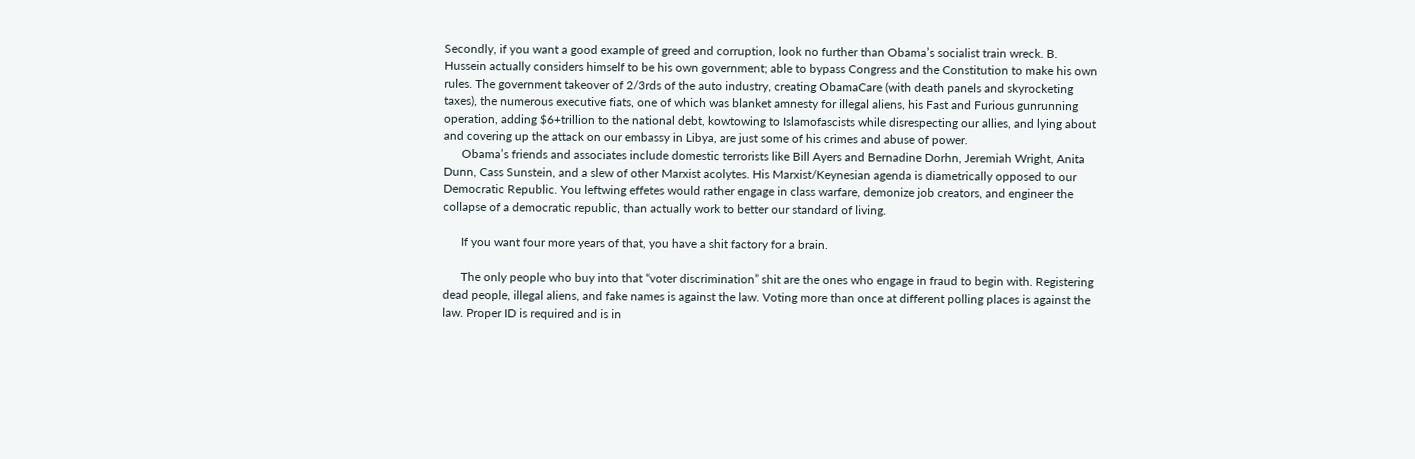Secondly, if you want a good example of greed and corruption, look no further than Obama’s socialist train wreck. B. Hussein actually considers himself to be his own government; able to bypass Congress and the Constitution to make his own rules. The government takeover of 2/3rds of the auto industry, creating ObamaCare (with death panels and skyrocketing taxes), the numerous executive fiats, one of which was blanket amnesty for illegal aliens, his Fast and Furious gunrunning operation, adding $6+trillion to the national debt, kowtowing to Islamofascists while disrespecting our allies, and lying about and covering up the attack on our embassy in Libya, are just some of his crimes and abuse of power.
      Obama’s friends and associates include domestic terrorists like Bill Ayers and Bernadine Dorhn, Jeremiah Wright, Anita Dunn, Cass Sunstein, and a slew of other Marxist acolytes. His Marxist/Keynesian agenda is diametrically opposed to our Democratic Republic. You leftwing effetes would rather engage in class warfare, demonize job creators, and engineer the collapse of a democratic republic, than actually work to better our standard of living.

      If you want four more years of that, you have a shit factory for a brain.

      The only people who buy into that “voter discrimination” shit are the ones who engage in fraud to begin with. Registering dead people, illegal aliens, and fake names is against the law. Voting more than once at different polling places is against the law. Proper ID is required and is in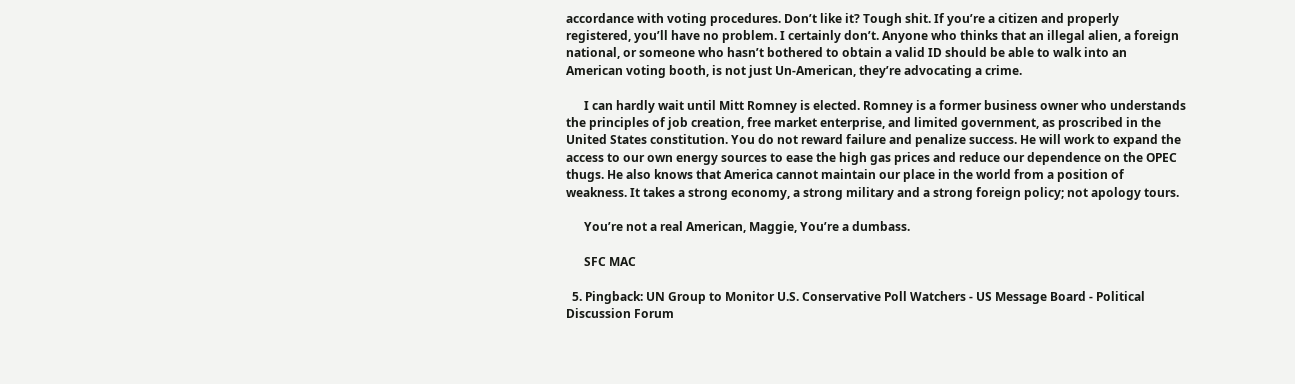accordance with voting procedures. Don’t like it? Tough shit. If you’re a citizen and properly registered, you’ll have no problem. I certainly don’t. Anyone who thinks that an illegal alien, a foreign national, or someone who hasn’t bothered to obtain a valid ID should be able to walk into an American voting booth, is not just Un-American, they’re advocating a crime.

      I can hardly wait until Mitt Romney is elected. Romney is a former business owner who understands the principles of job creation, free market enterprise, and limited government, as proscribed in the United States constitution. You do not reward failure and penalize success. He will work to expand the access to our own energy sources to ease the high gas prices and reduce our dependence on the OPEC thugs. He also knows that America cannot maintain our place in the world from a position of weakness. It takes a strong economy, a strong military and a strong foreign policy; not apology tours.

      You’re not a real American, Maggie, You’re a dumbass.

      SFC MAC

  5. Pingback: UN Group to Monitor U.S. Conservative Poll Watchers - US Message Board - Political Discussion Forum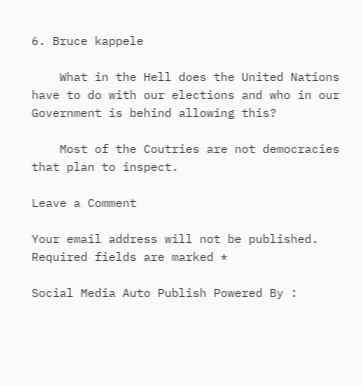6. Bruce kappele

    What in the Hell does the United Nations have to do with our elections and who in our Government is behind allowing this?

    Most of the Coutries are not democracies that plan to inspect.

Leave a Comment

Your email address will not be published. Required fields are marked *

Social Media Auto Publish Powered By :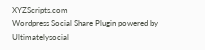XYZScripts.com
Wordpress Social Share Plugin powered by Ultimatelysocial